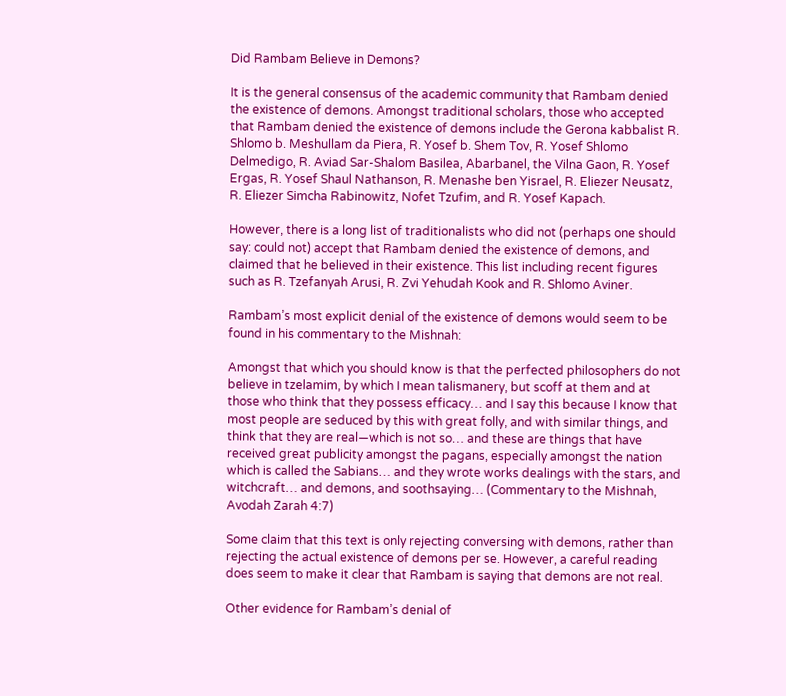Did Rambam Believe in Demons?

It is the general consensus of the academic community that Rambam denied the existence of demons. Amongst traditional scholars, those who accepted that Rambam denied the existence of demons include the Gerona kabbalist R. Shlomo b. Meshullam da Piera, R. Yosef b. Shem Tov, R. Yosef Shlomo Delmedigo, R. Aviad Sar-Shalom Basilea, Abarbanel, the Vilna Gaon, R. Yosef Ergas, R. Yosef Shaul Nathanson, R. Menashe ben Yisrael, R. Eliezer Neusatz, R. Eliezer Simcha Rabinowitz, Nofet Tzufim, and R. Yosef Kapach.

However, there is a long list of traditionalists who did not (perhaps one should say: could not) accept that Rambam denied the existence of demons, and claimed that he believed in their existence. This list including recent figures such as R. Tzefanyah Arusi, R. Zvi Yehudah Kook and R. Shlomo Aviner.

Rambam’s most explicit denial of the existence of demons would seem to be found in his commentary to the Mishnah:

Amongst that which you should know is that the perfected philosophers do not believe in tzelamim, by which I mean talismanery, but scoff at them and at those who think that they possess efficacy… and I say this because I know that most people are seduced by this with great folly, and with similar things, and think that they are real—which is not so… and these are things that have received great publicity amongst the pagans, especially amongst the nation which is called the Sabians… and they wrote works dealings with the stars, and witchcraft… and demons, and soothsaying… (Commentary to the Mishnah, Avodah Zarah 4:7)

Some claim that this text is only rejecting conversing with demons, rather than rejecting the actual existence of demons per se. However, a careful reading does seem to make it clear that Rambam is saying that demons are not real.

Other evidence for Rambam’s denial of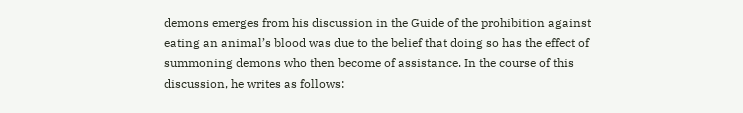demons emerges from his discussion in the Guide of the prohibition against eating an animal’s blood was due to the belief that doing so has the effect of summoning demons who then become of assistance. In the course of this discussion, he writes as follows: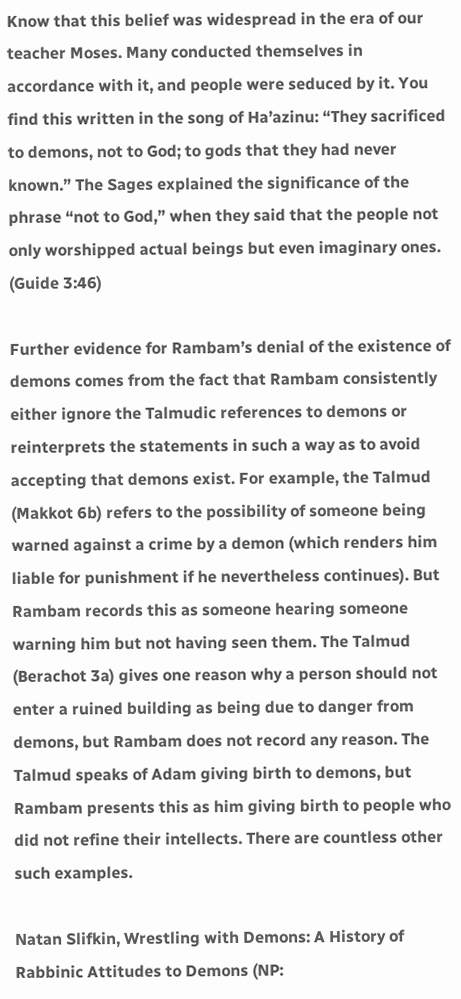Know that this belief was widespread in the era of our teacher Moses. Many conducted themselves in accordance with it, and people were seduced by it. You find this written in the song of Ha’azinu: “They sacrificed to demons, not to God; to gods that they had never known.” The Sages explained the significance of the phrase “not to God,” when they said that the people not only worshipped actual beings but even imaginary ones. (Guide 3:46)

Further evidence for Rambam’s denial of the existence of demons comes from the fact that Rambam consistently either ignore the Talmudic references to demons or reinterprets the statements in such a way as to avoid accepting that demons exist. For example, the Talmud (Makkot 6b) refers to the possibility of someone being warned against a crime by a demon (which renders him liable for punishment if he nevertheless continues). But Rambam records this as someone hearing someone warning him but not having seen them. The Talmud (Berachot 3a) gives one reason why a person should not enter a ruined building as being due to danger from demons, but Rambam does not record any reason. The Talmud speaks of Adam giving birth to demons, but Rambam presents this as him giving birth to people who did not refine their intellects. There are countless other such examples.

Natan Slifkin, Wrestling with Demons: A History of Rabbinic Attitudes to Demons (NP: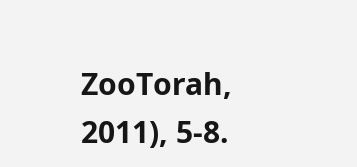ZooTorah, 2011), 5-8.